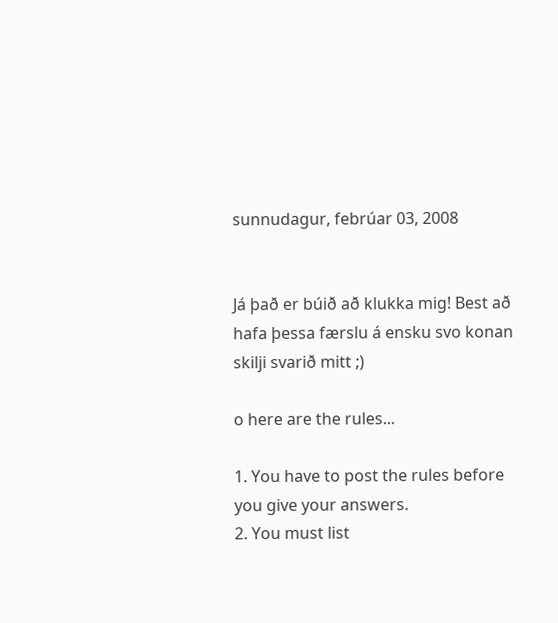sunnudagur, febrúar 03, 2008


Já það er búið að klukka mig! Best að hafa þessa færslu á ensku svo konan skilji svarið mitt ;)

o here are the rules...

1. You have to post the rules before you give your answers.
2. You must list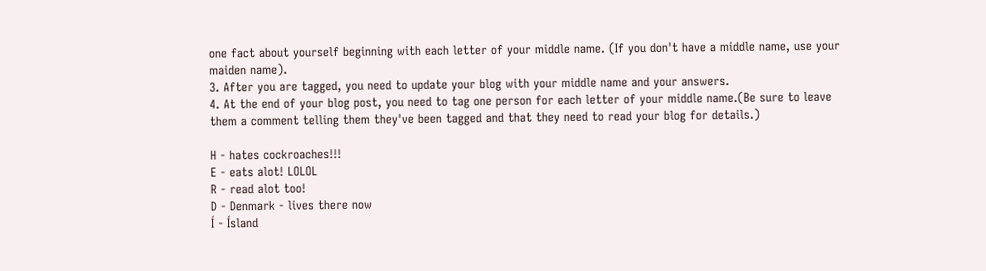one fact about yourself beginning with each letter of your middle name. (If you don't have a middle name, use your maiden name).
3. After you are tagged, you need to update your blog with your middle name and your answers.
4. At the end of your blog post, you need to tag one person for each letter of your middle name.(Be sure to leave them a comment telling them they've been tagged and that they need to read your blog for details.)

H - hates cockroaches!!!
E - eats alot! LOLOL
R - read alot too!
D - Denmark - lives there now
Í - Ísland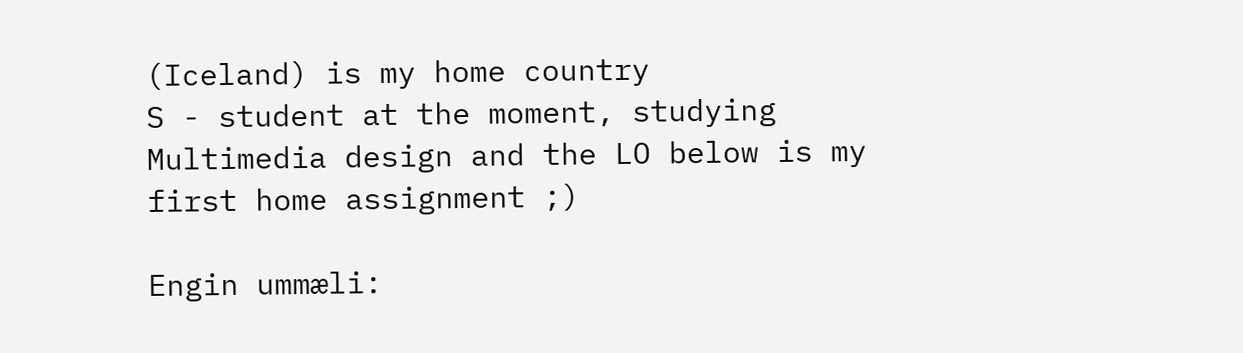(Iceland) is my home country
S - student at the moment, studying Multimedia design and the LO below is my first home assignment ;)

Engin ummæli: